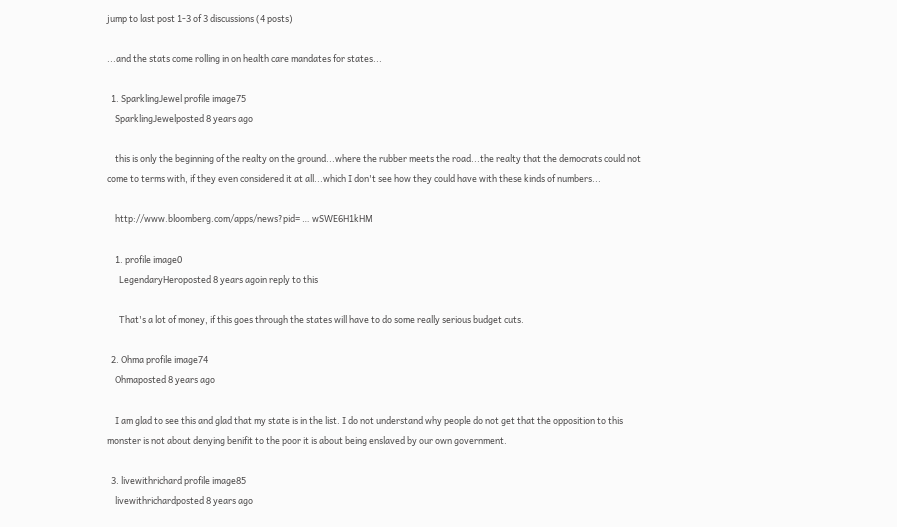jump to last post 1-3 of 3 discussions (4 posts)

...and the stats come rolling in on health care mandates for states...

  1. SparklingJewel profile image75
    SparklingJewelposted 8 years ago

    this is only the beginning of the realty on the ground...where the rubber meets the road...the realty that the democrats could not come to terms with, if they even considered it at all...which I don't see how they could have with these kinds of numbers...

    http://www.bloomberg.com/apps/news?pid= … wSWE6H1kHM

    1. profile image0
      LegendaryHeroposted 8 years agoin reply to this

      That's a lot of money, if this goes through the states will have to do some really serious budget cuts.

  2. Ohma profile image74
    Ohmaposted 8 years ago

    I am glad to see this and glad that my state is in the list. I do not understand why people do not get that the opposition to this monster is not about denying benifit to the poor it is about being enslaved by our own government.

  3. livewithrichard profile image85
    livewithrichardposted 8 years ago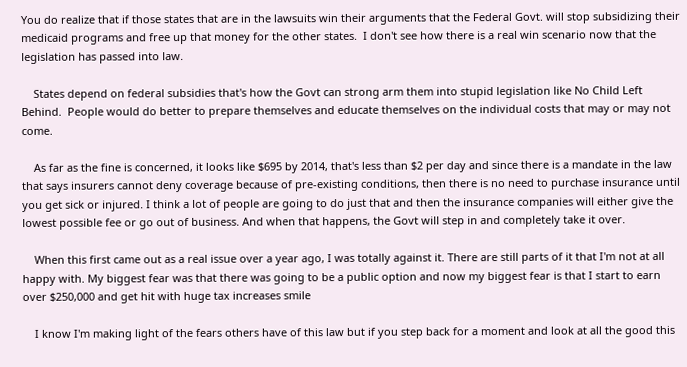You do realize that if those states that are in the lawsuits win their arguments that the Federal Govt. will stop subsidizing their medicaid programs and free up that money for the other states.  I don't see how there is a real win scenario now that the legislation has passed into law.

    States depend on federal subsidies that's how the Govt can strong arm them into stupid legislation like No Child Left Behind.  People would do better to prepare themselves and educate themselves on the individual costs that may or may not come.

    As far as the fine is concerned, it looks like $695 by 2014, that's less than $2 per day and since there is a mandate in the law that says insurers cannot deny coverage because of pre-existing conditions, then there is no need to purchase insurance until you get sick or injured. I think a lot of people are going to do just that and then the insurance companies will either give the lowest possible fee or go out of business. And when that happens, the Govt will step in and completely take it over.

    When this first came out as a real issue over a year ago, I was totally against it. There are still parts of it that I'm not at all happy with. My biggest fear was that there was going to be a public option and now my biggest fear is that I start to earn over $250,000 and get hit with huge tax increases smile

    I know I'm making light of the fears others have of this law but if you step back for a moment and look at all the good this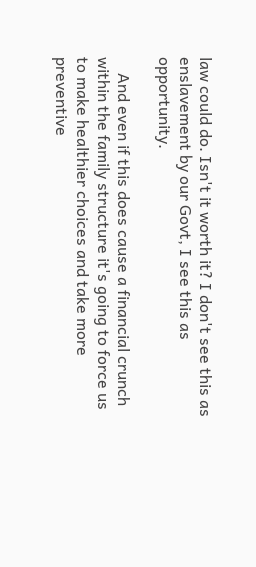law could do. Isn't it worth it? I don't see this as enslavement by our Govt, I see this as opportunity.

    And even if this does cause a financial crunch within the family structure it's going to force us to make healthier choices and take more preventive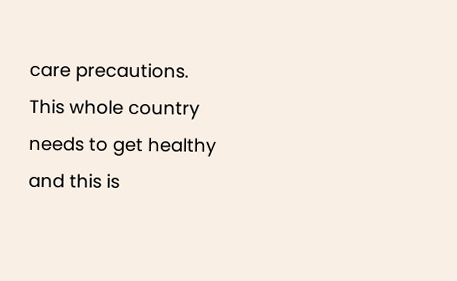care precautions. This whole country needs to get healthy and this is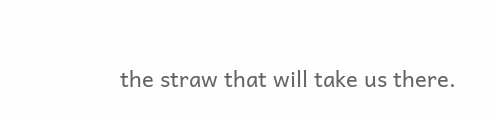the straw that will take us there.